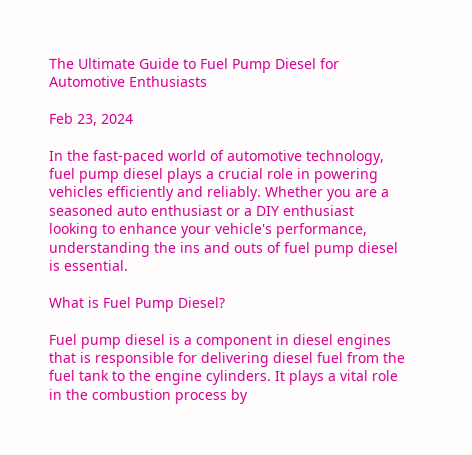The Ultimate Guide to Fuel Pump Diesel for Automotive Enthusiasts

Feb 23, 2024

In the fast-paced world of automotive technology, fuel pump diesel plays a crucial role in powering vehicles efficiently and reliably. Whether you are a seasoned auto enthusiast or a DIY enthusiast looking to enhance your vehicle's performance, understanding the ins and outs of fuel pump diesel is essential.

What is Fuel Pump Diesel?

Fuel pump diesel is a component in diesel engines that is responsible for delivering diesel fuel from the fuel tank to the engine cylinders. It plays a vital role in the combustion process by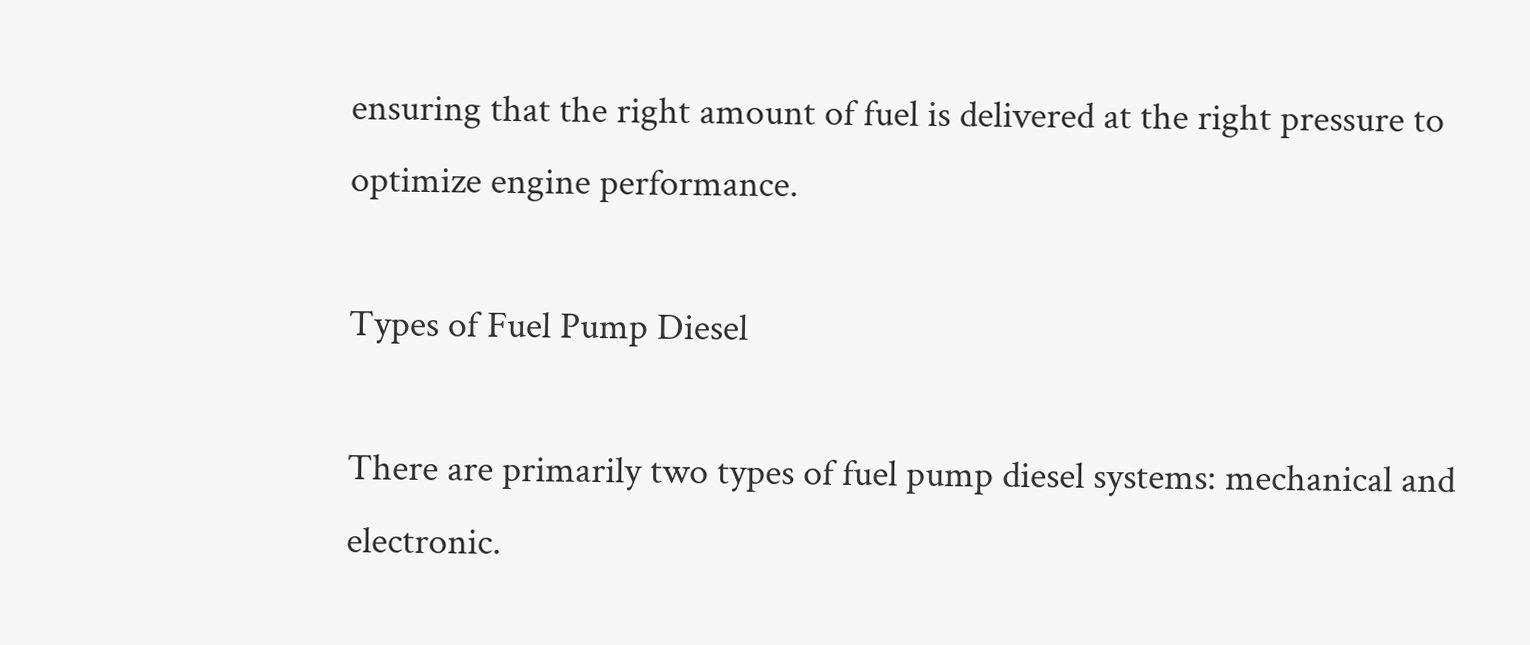ensuring that the right amount of fuel is delivered at the right pressure to optimize engine performance.

Types of Fuel Pump Diesel

There are primarily two types of fuel pump diesel systems: mechanical and electronic.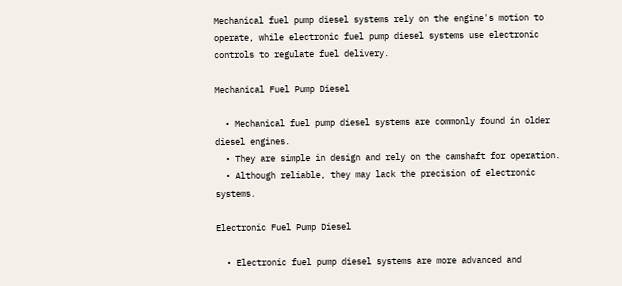Mechanical fuel pump diesel systems rely on the engine's motion to operate, while electronic fuel pump diesel systems use electronic controls to regulate fuel delivery.

Mechanical Fuel Pump Diesel

  • Mechanical fuel pump diesel systems are commonly found in older diesel engines.
  • They are simple in design and rely on the camshaft for operation.
  • Although reliable, they may lack the precision of electronic systems.

Electronic Fuel Pump Diesel

  • Electronic fuel pump diesel systems are more advanced and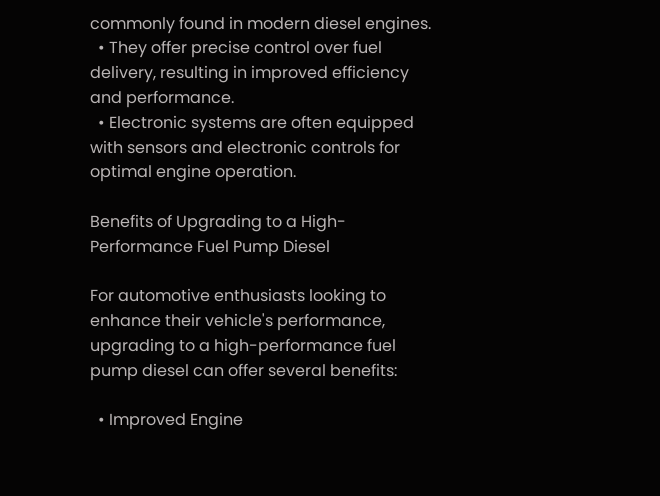commonly found in modern diesel engines.
  • They offer precise control over fuel delivery, resulting in improved efficiency and performance.
  • Electronic systems are often equipped with sensors and electronic controls for optimal engine operation.

Benefits of Upgrading to a High-Performance Fuel Pump Diesel

For automotive enthusiasts looking to enhance their vehicle's performance, upgrading to a high-performance fuel pump diesel can offer several benefits:

  • Improved Engine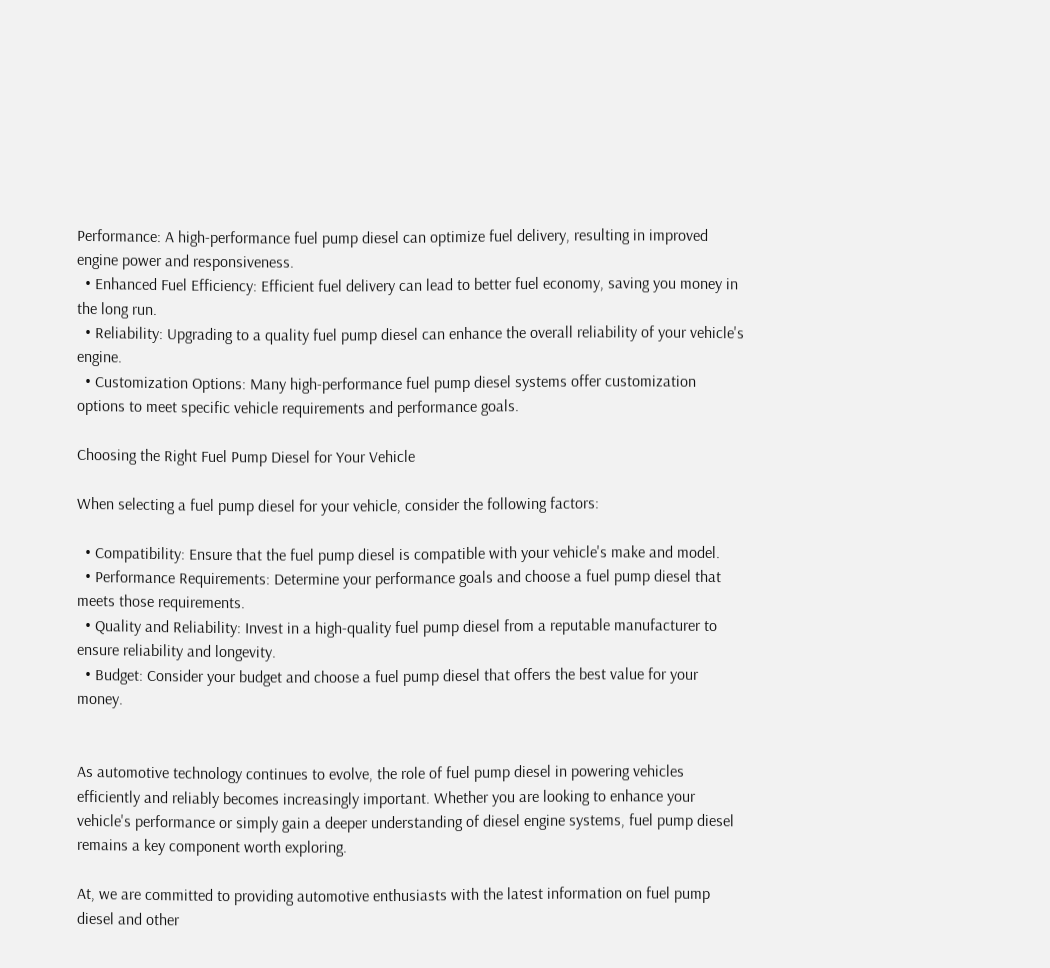Performance: A high-performance fuel pump diesel can optimize fuel delivery, resulting in improved engine power and responsiveness.
  • Enhanced Fuel Efficiency: Efficient fuel delivery can lead to better fuel economy, saving you money in the long run.
  • Reliability: Upgrading to a quality fuel pump diesel can enhance the overall reliability of your vehicle's engine.
  • Customization Options: Many high-performance fuel pump diesel systems offer customization options to meet specific vehicle requirements and performance goals.

Choosing the Right Fuel Pump Diesel for Your Vehicle

When selecting a fuel pump diesel for your vehicle, consider the following factors:

  • Compatibility: Ensure that the fuel pump diesel is compatible with your vehicle's make and model.
  • Performance Requirements: Determine your performance goals and choose a fuel pump diesel that meets those requirements.
  • Quality and Reliability: Invest in a high-quality fuel pump diesel from a reputable manufacturer to ensure reliability and longevity.
  • Budget: Consider your budget and choose a fuel pump diesel that offers the best value for your money.


As automotive technology continues to evolve, the role of fuel pump diesel in powering vehicles efficiently and reliably becomes increasingly important. Whether you are looking to enhance your vehicle's performance or simply gain a deeper understanding of diesel engine systems, fuel pump diesel remains a key component worth exploring.

At, we are committed to providing automotive enthusiasts with the latest information on fuel pump diesel and other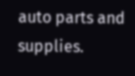auto parts and supplies.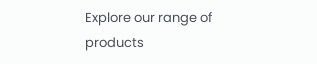Explore our range of products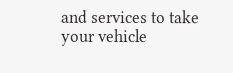and services to take your vehicle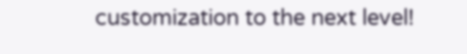customization to the next level!